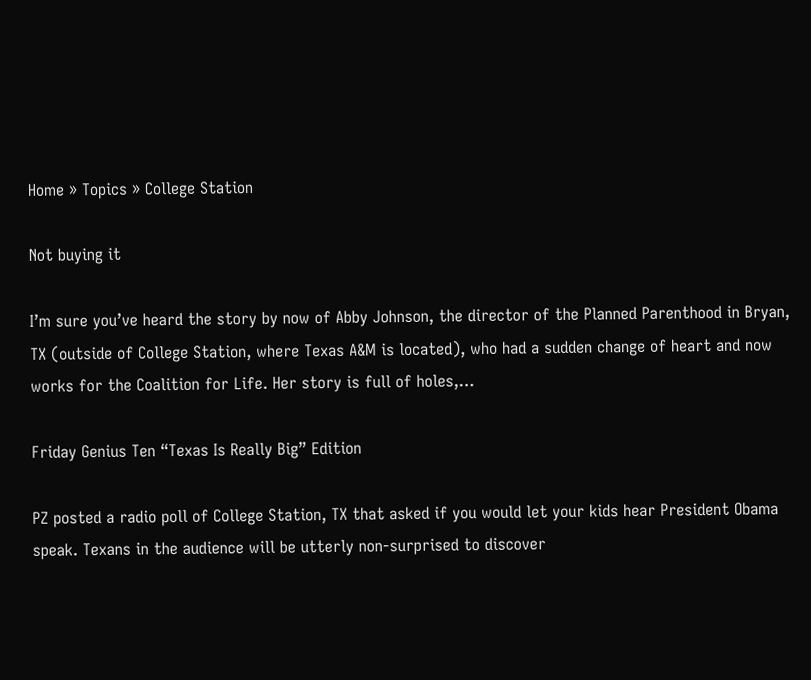Home » Topics » College Station

Not buying it

I’m sure you’ve heard the story by now of Abby Johnson, the director of the Planned Parenthood in Bryan, TX (outside of College Station, where Texas A&M is located), who had a sudden change of heart and now works for the Coalition for Life. Her story is full of holes,…

Friday Genius Ten “Texas Is Really Big” Edition

PZ posted a radio poll of College Station, TX that asked if you would let your kids hear President Obama speak. Texans in the audience will be utterly non-surprised to discover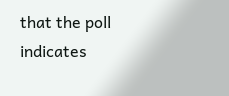that the poll indicates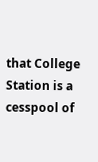that College Station is a cesspool of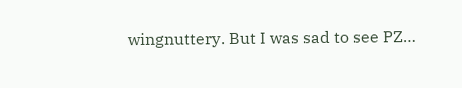wingnuttery. But I was sad to see PZ…